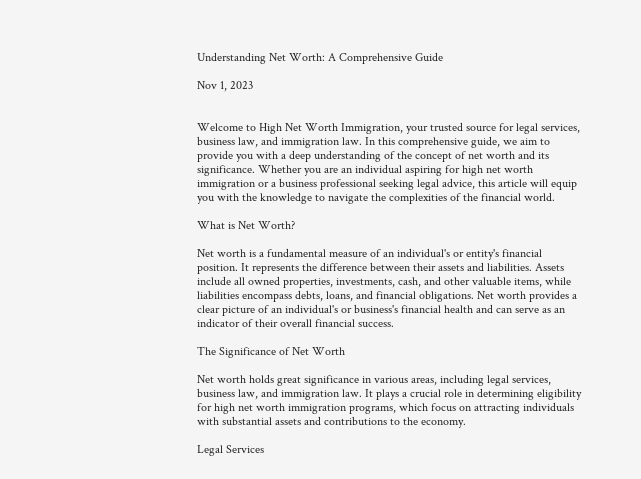Understanding Net Worth: A Comprehensive Guide

Nov 1, 2023


Welcome to High Net Worth Immigration, your trusted source for legal services, business law, and immigration law. In this comprehensive guide, we aim to provide you with a deep understanding of the concept of net worth and its significance. Whether you are an individual aspiring for high net worth immigration or a business professional seeking legal advice, this article will equip you with the knowledge to navigate the complexities of the financial world.

What is Net Worth?

Net worth is a fundamental measure of an individual's or entity's financial position. It represents the difference between their assets and liabilities. Assets include all owned properties, investments, cash, and other valuable items, while liabilities encompass debts, loans, and financial obligations. Net worth provides a clear picture of an individual's or business's financial health and can serve as an indicator of their overall financial success.

The Significance of Net Worth

Net worth holds great significance in various areas, including legal services, business law, and immigration law. It plays a crucial role in determining eligibility for high net worth immigration programs, which focus on attracting individuals with substantial assets and contributions to the economy.

Legal Services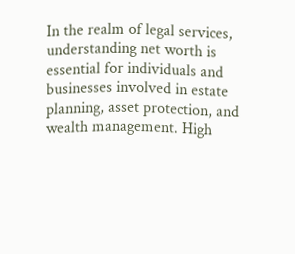In the realm of legal services, understanding net worth is essential for individuals and businesses involved in estate planning, asset protection, and wealth management. High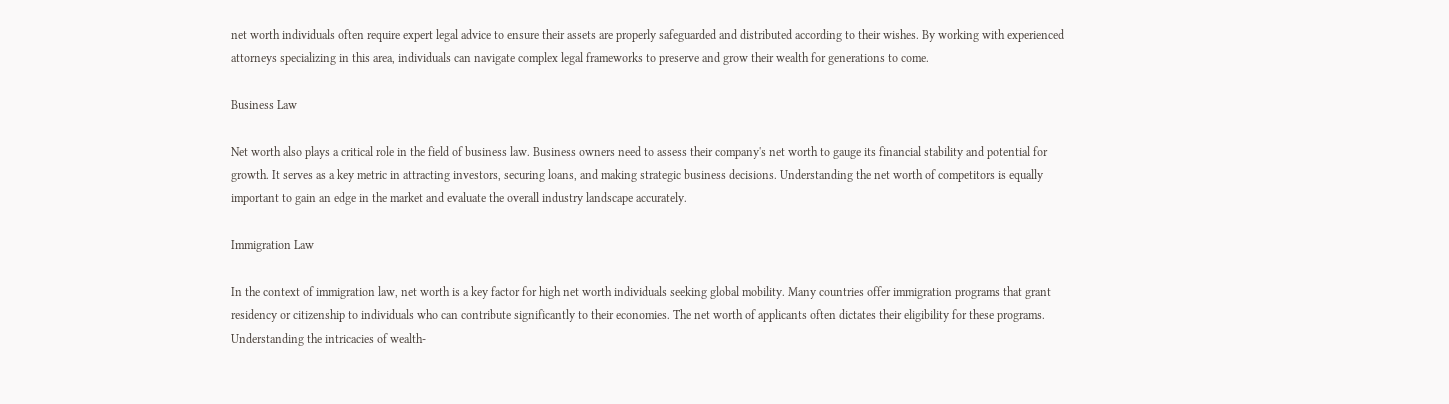net worth individuals often require expert legal advice to ensure their assets are properly safeguarded and distributed according to their wishes. By working with experienced attorneys specializing in this area, individuals can navigate complex legal frameworks to preserve and grow their wealth for generations to come.

Business Law

Net worth also plays a critical role in the field of business law. Business owners need to assess their company's net worth to gauge its financial stability and potential for growth. It serves as a key metric in attracting investors, securing loans, and making strategic business decisions. Understanding the net worth of competitors is equally important to gain an edge in the market and evaluate the overall industry landscape accurately.

Immigration Law

In the context of immigration law, net worth is a key factor for high net worth individuals seeking global mobility. Many countries offer immigration programs that grant residency or citizenship to individuals who can contribute significantly to their economies. The net worth of applicants often dictates their eligibility for these programs. Understanding the intricacies of wealth-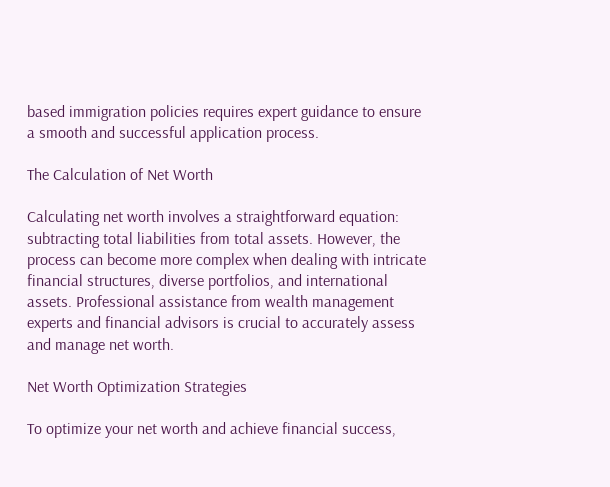based immigration policies requires expert guidance to ensure a smooth and successful application process.

The Calculation of Net Worth

Calculating net worth involves a straightforward equation: subtracting total liabilities from total assets. However, the process can become more complex when dealing with intricate financial structures, diverse portfolios, and international assets. Professional assistance from wealth management experts and financial advisors is crucial to accurately assess and manage net worth.

Net Worth Optimization Strategies

To optimize your net worth and achieve financial success,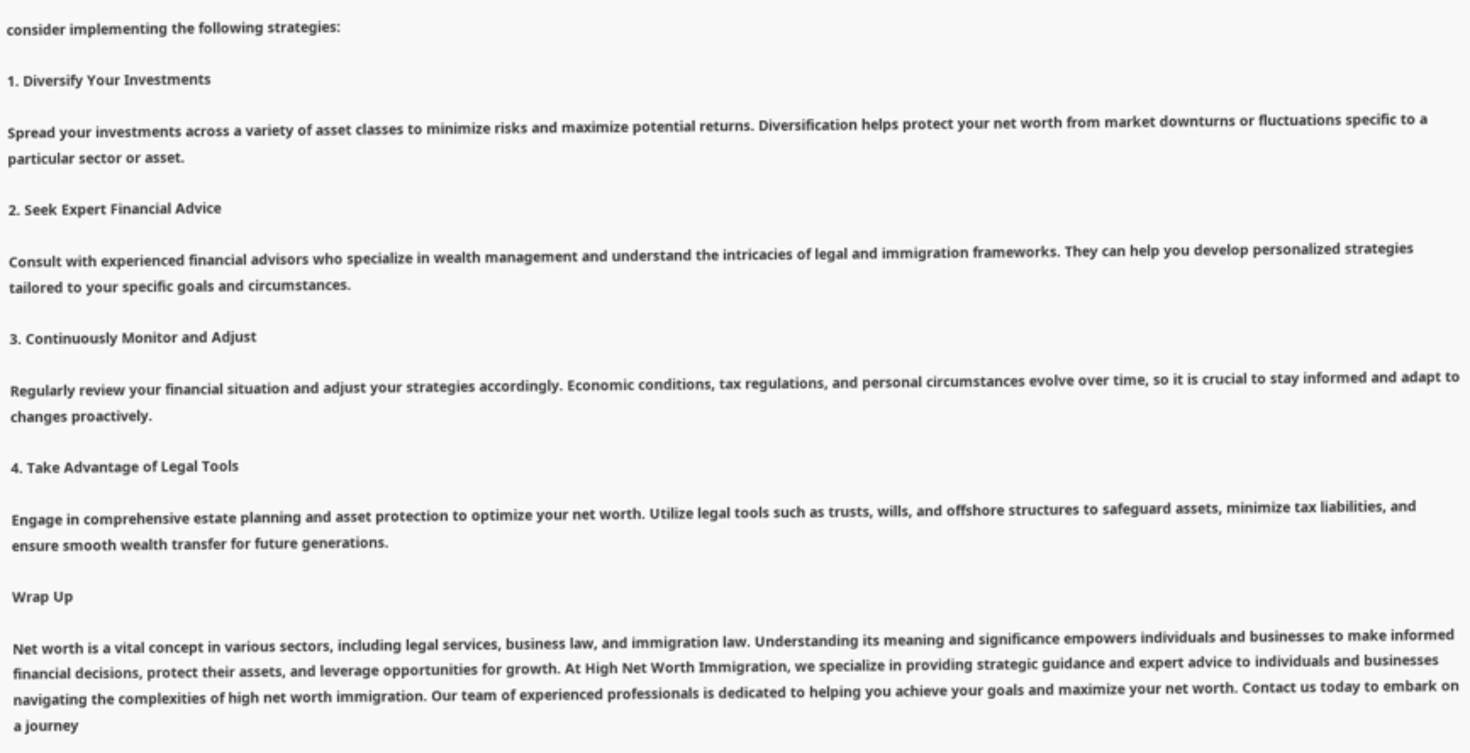consider implementing the following strategies:

1. Diversify Your Investments

Spread your investments across a variety of asset classes to minimize risks and maximize potential returns. Diversification helps protect your net worth from market downturns or fluctuations specific to a particular sector or asset.

2. Seek Expert Financial Advice

Consult with experienced financial advisors who specialize in wealth management and understand the intricacies of legal and immigration frameworks. They can help you develop personalized strategies tailored to your specific goals and circumstances.

3. Continuously Monitor and Adjust

Regularly review your financial situation and adjust your strategies accordingly. Economic conditions, tax regulations, and personal circumstances evolve over time, so it is crucial to stay informed and adapt to changes proactively.

4. Take Advantage of Legal Tools

Engage in comprehensive estate planning and asset protection to optimize your net worth. Utilize legal tools such as trusts, wills, and offshore structures to safeguard assets, minimize tax liabilities, and ensure smooth wealth transfer for future generations.

Wrap Up

Net worth is a vital concept in various sectors, including legal services, business law, and immigration law. Understanding its meaning and significance empowers individuals and businesses to make informed financial decisions, protect their assets, and leverage opportunities for growth. At High Net Worth Immigration, we specialize in providing strategic guidance and expert advice to individuals and businesses navigating the complexities of high net worth immigration. Our team of experienced professionals is dedicated to helping you achieve your goals and maximize your net worth. Contact us today to embark on a journey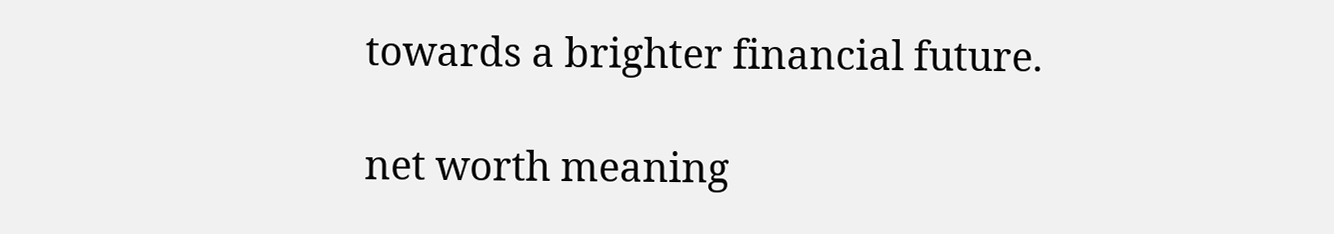towards a brighter financial future.

net worth meaning